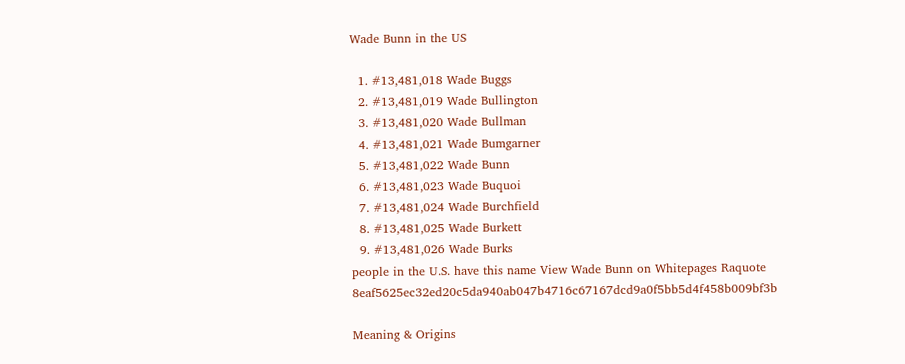Wade Bunn in the US

  1. #13,481,018 Wade Buggs
  2. #13,481,019 Wade Bullington
  3. #13,481,020 Wade Bullman
  4. #13,481,021 Wade Bumgarner
  5. #13,481,022 Wade Bunn
  6. #13,481,023 Wade Buquoi
  7. #13,481,024 Wade Burchfield
  8. #13,481,025 Wade Burkett
  9. #13,481,026 Wade Burks
people in the U.S. have this name View Wade Bunn on Whitepages Raquote 8eaf5625ec32ed20c5da940ab047b4716c67167dcd9a0f5bb5d4f458b009bf3b

Meaning & Origins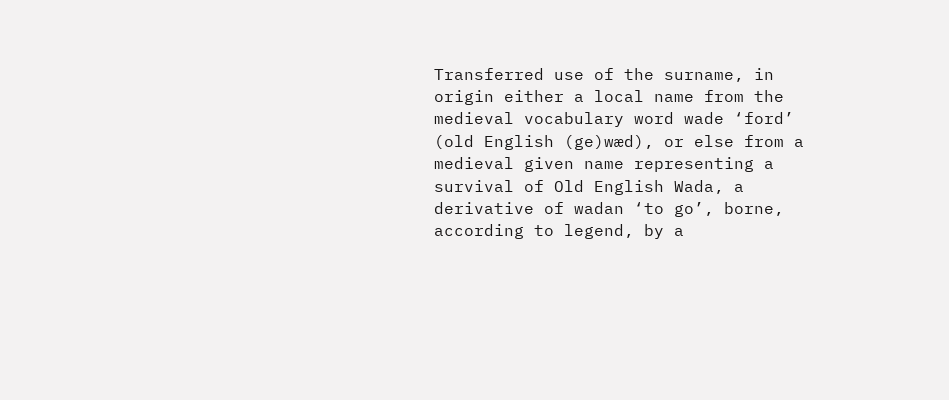Transferred use of the surname, in origin either a local name from the medieval vocabulary word wade ‘ford’ (old English (ge)wæd), or else from a medieval given name representing a survival of Old English Wada, a derivative of wadan ‘to go’, borne, according to legend, by a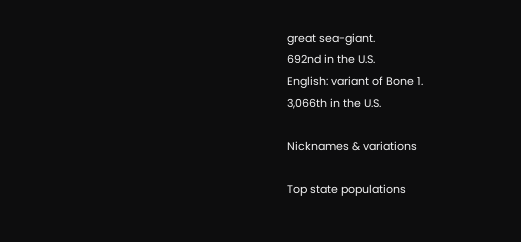great sea-giant.
692nd in the U.S.
English: variant of Bone 1.
3,066th in the U.S.

Nicknames & variations

Top state populations